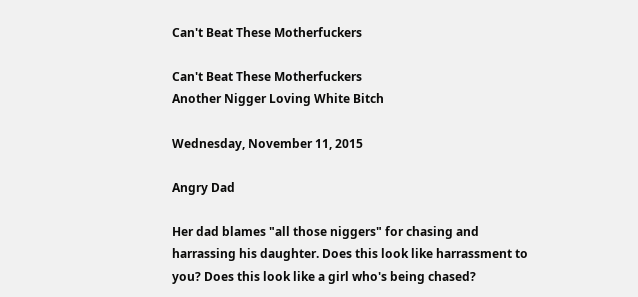Can't Beat These Motherfuckers

Can't Beat These Motherfuckers
Another Nigger Loving White Bitch

Wednesday, November 11, 2015

Angry Dad

Her dad blames "all those niggers" for chasing and harrassing his daughter. Does this look like harrassment to you? Does this look like a girl who's being chased?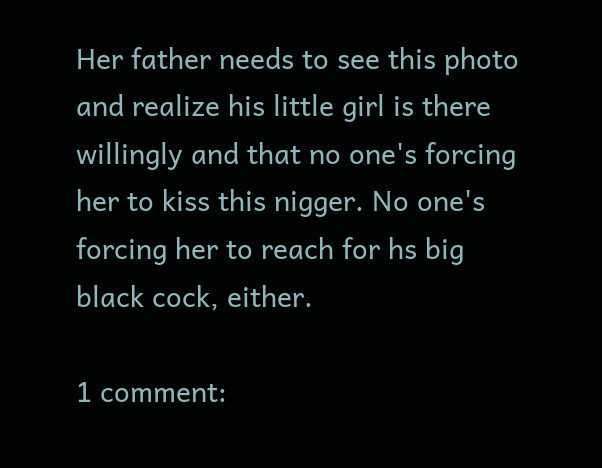Her father needs to see this photo and realize his little girl is there willingly and that no one's forcing her to kiss this nigger. No one's forcing her to reach for hs big black cock, either.

1 comment: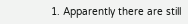1. Apparently there are still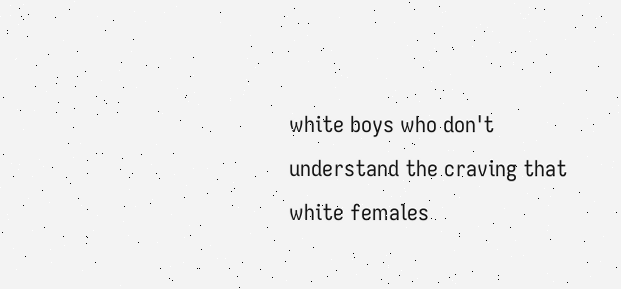white boys who don't understand the craving that white females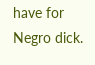have for Negro dick.